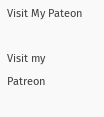Visit My Pateon

Visit my Patreon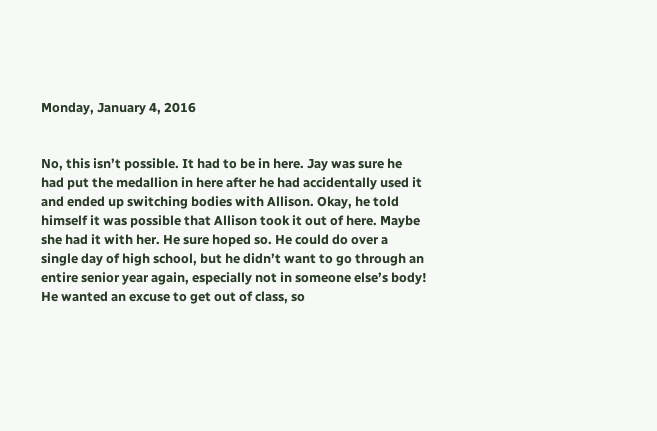Monday, January 4, 2016


No, this isn’t possible. It had to be in here. Jay was sure he had put the medallion in here after he had accidentally used it and ended up switching bodies with Allison. Okay, he told himself it was possible that Allison took it out of here. Maybe she had it with her. He sure hoped so. He could do over a single day of high school, but he didn’t want to go through an entire senior year again, especially not in someone else’s body! He wanted an excuse to get out of class, so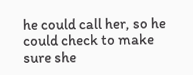he could call her, so he could check to make sure she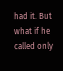had it. But what if he called only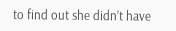to find out she didn’t have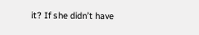it? If she didn’t have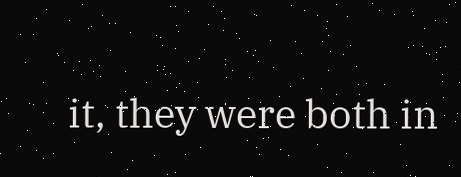it, they were both in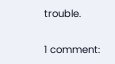trouble.

1 comment: